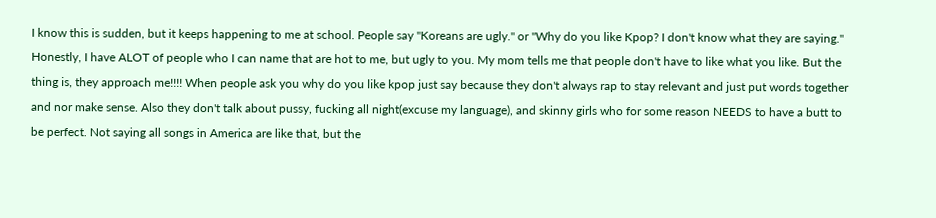I know this is sudden, but it keeps happening to me at school. People say "Koreans are ugly." or "Why do you like Kpop? I don't know what they are saying." Honestly, I have ALOT of people who I can name that are hot to me, but ugly to you. My mom tells me that people don't have to like what you like. But the thing is, they approach me!!!! When people ask you why do you like kpop just say because they don't always rap to stay relevant and just put words together and nor make sense. Also they don't talk about pussy, fucking all night(excuse my language), and skinny girls who for some reason NEEDS to have a butt to be perfect. Not saying all songs in America are like that, but the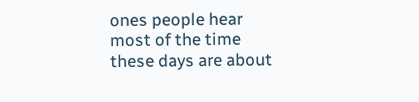ones people hear most of the time these days are about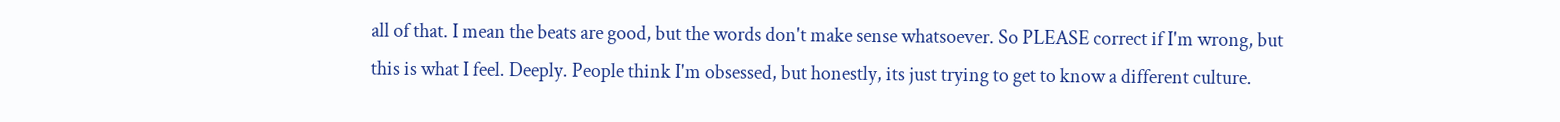all of that. I mean the beats are good, but the words don't make sense whatsoever. So PLEASE correct if I'm wrong, but this is what I feel. Deeply. People think I'm obsessed, but honestly, its just trying to get to know a different culture.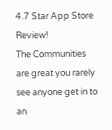4.7 Star App Store Review!
The Communities are great you rarely see anyone get in to an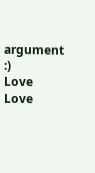argument :)
Love Love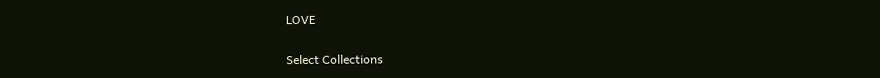LOVE

Select Collections